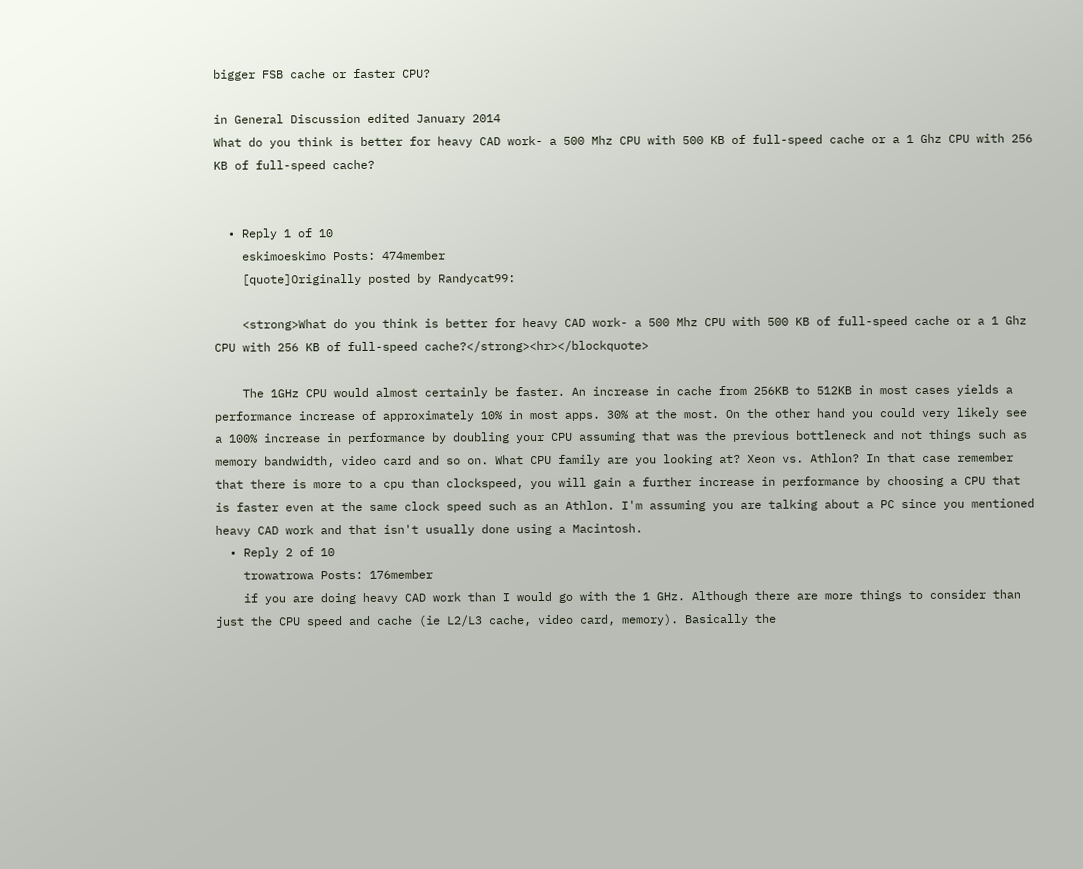bigger FSB cache or faster CPU?

in General Discussion edited January 2014
What do you think is better for heavy CAD work- a 500 Mhz CPU with 500 KB of full-speed cache or a 1 Ghz CPU with 256 KB of full-speed cache?


  • Reply 1 of 10
    eskimoeskimo Posts: 474member
    [quote]Originally posted by Randycat99:

    <strong>What do you think is better for heavy CAD work- a 500 Mhz CPU with 500 KB of full-speed cache or a 1 Ghz CPU with 256 KB of full-speed cache?</strong><hr></blockquote>

    The 1GHz CPU would almost certainly be faster. An increase in cache from 256KB to 512KB in most cases yields a performance increase of approximately 10% in most apps. 30% at the most. On the other hand you could very likely see a 100% increase in performance by doubling your CPU assuming that was the previous bottleneck and not things such as memory bandwidth, video card and so on. What CPU family are you looking at? Xeon vs. Athlon? In that case remember that there is more to a cpu than clockspeed, you will gain a further increase in performance by choosing a CPU that is faster even at the same clock speed such as an Athlon. I'm assuming you are talking about a PC since you mentioned heavy CAD work and that isn't usually done using a Macintosh.
  • Reply 2 of 10
    trowatrowa Posts: 176member
    if you are doing heavy CAD work than I would go with the 1 GHz. Although there are more things to consider than just the CPU speed and cache (ie L2/L3 cache, video card, memory). Basically the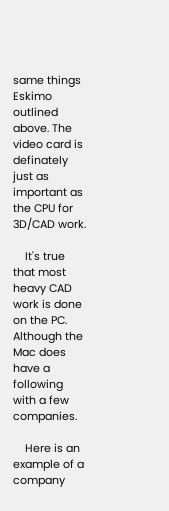same things Eskimo outlined above. The video card is definately just as important as the CPU for 3D/CAD work.

    It's true that most heavy CAD work is done on the PC. Although the Mac does have a following with a few companies.

    Here is an example of a company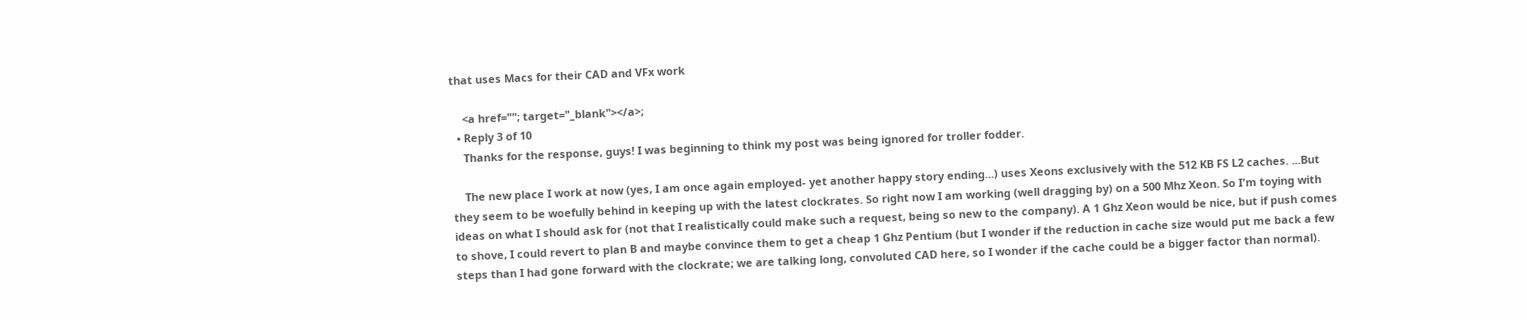that uses Macs for their CAD and VFx work

    <a href=""; target="_blank"></a>;
  • Reply 3 of 10
    Thanks for the response, guys! I was beginning to think my post was being ignored for troller fodder.

    The new place I work at now (yes, I am once again employed- yet another happy story ending...) uses Xeons exclusively with the 512 KB FS L2 caches. ...But they seem to be woefully behind in keeping up with the latest clockrates. So right now I am working (well dragging by) on a 500 Mhz Xeon. So I'm toying with ideas on what I should ask for (not that I realistically could make such a request, being so new to the company). A 1 Ghz Xeon would be nice, but if push comes to shove, I could revert to plan B and maybe convince them to get a cheap 1 Ghz Pentium (but I wonder if the reduction in cache size would put me back a few steps than I had gone forward with the clockrate; we are talking long, convoluted CAD here, so I wonder if the cache could be a bigger factor than normal).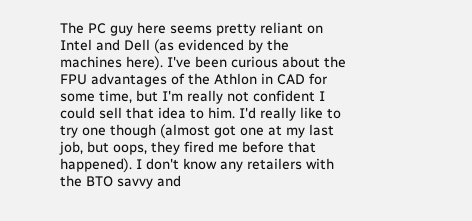The PC guy here seems pretty reliant on Intel and Dell (as evidenced by the machines here). I've been curious about the FPU advantages of the Athlon in CAD for some time, but I'm really not confident I could sell that idea to him. I'd really like to try one though (almost got one at my last job, but oops, they fired me before that happened). I don't know any retailers with the BTO savvy and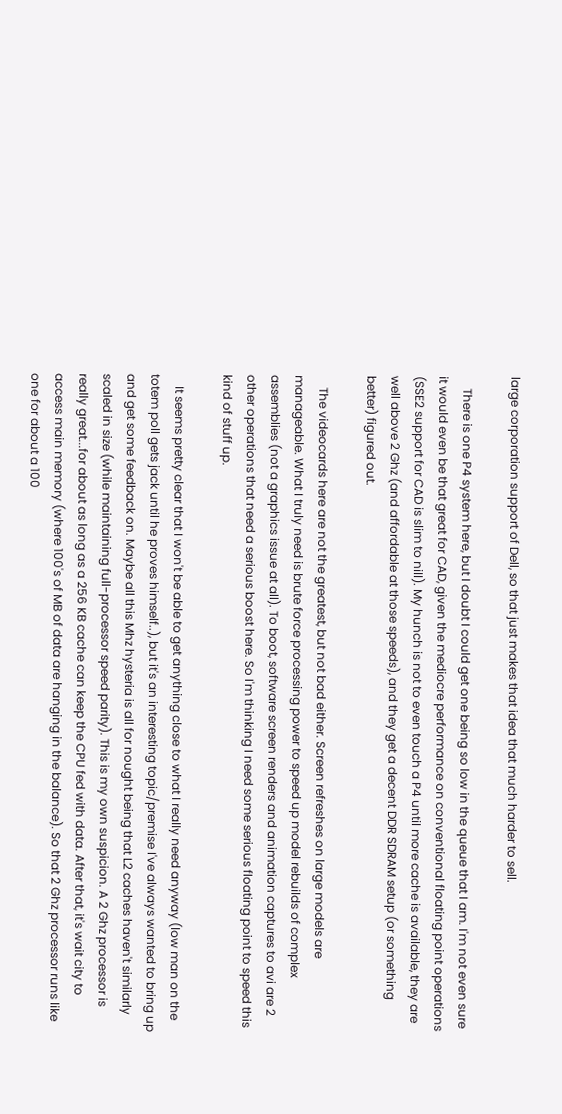large corporation support of Dell, so that just makes that idea that much harder to sell.

    There is one P4 system here, but I doubt I could get one being so low in the queue that I am. I'm not even sure it would even be that great for CAD, given the mediocre performance on conventional floating point operations (SSE2 support for CAD is slim to nill). My hunch is not to even touch a P4 until more cache is available, they are well above 2 Ghz (and affordable at those speeds), and they get a decent DDR SDRAM setup (or something better) figured out.

    The videocards here are not the greatest, but not bad either. Screen refreshes on large models are manageable. What I truly need is brute force processing power to speed up model rebuilds of complex assemblies (not a graphics issue at all). To boot, software screen renders and animation captures to avi are 2 other operations that need a serious boost here. So I'm thinking I need some serious floating point to speed this kind of stuff up.

    It seems pretty clear that I won't be able to get anything close to what I really need anyway (low man on the totem poll gets jack until he proves himself..), but it's an interesting topic/premise I've always wanted to bring up and get some feedback on. Maybe all this Mhz hysteria is all for nought being that L2 caches haven't similarly scaled in size (while maintaining full-processor speed parity). This is my own suspicion. A 2 Ghz processor is really great...for about as long as a 256 KB cache can keep the CPU fed with data. After that, it's wait city to access main memory (where 100's of MB of data are hanging in the balance). So that 2 Ghz processor runs like one for about a 100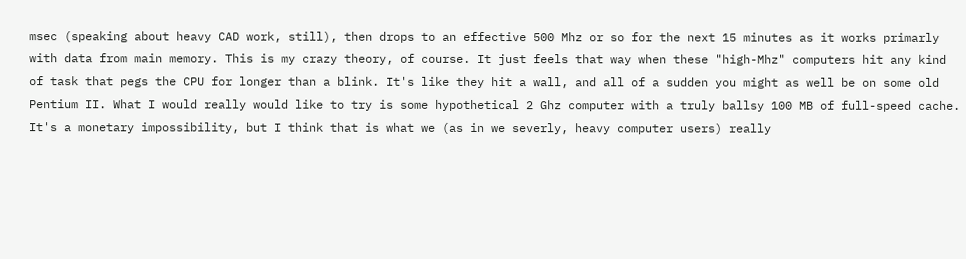msec (speaking about heavy CAD work, still), then drops to an effective 500 Mhz or so for the next 15 minutes as it works primarly with data from main memory. This is my crazy theory, of course. It just feels that way when these "high-Mhz" computers hit any kind of task that pegs the CPU for longer than a blink. It's like they hit a wall, and all of a sudden you might as well be on some old Pentium II. What I would really would like to try is some hypothetical 2 Ghz computer with a truly ballsy 100 MB of full-speed cache. It's a monetary impossibility, but I think that is what we (as in we severly, heavy computer users) really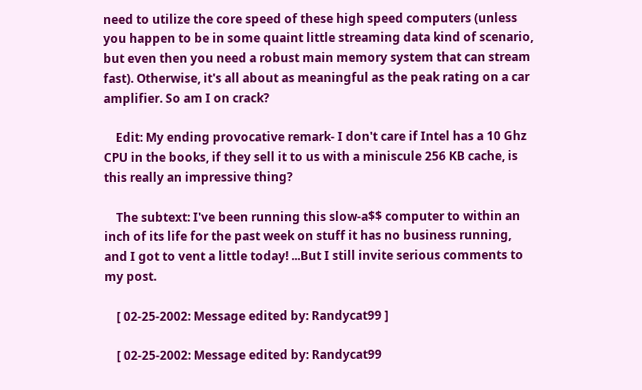need to utilize the core speed of these high speed computers (unless you happen to be in some quaint little streaming data kind of scenario, but even then you need a robust main memory system that can stream fast). Otherwise, it's all about as meaningful as the peak rating on a car amplifier. So am I on crack?

    Edit: My ending provocative remark- I don't care if Intel has a 10 Ghz CPU in the books, if they sell it to us with a miniscule 256 KB cache, is this really an impressive thing?

    The subtext: I've been running this slow-a$$ computer to within an inch of its life for the past week on stuff it has no business running, and I got to vent a little today! ...But I still invite serious comments to my post.

    [ 02-25-2002: Message edited by: Randycat99 ]

    [ 02-25-2002: Message edited by: Randycat99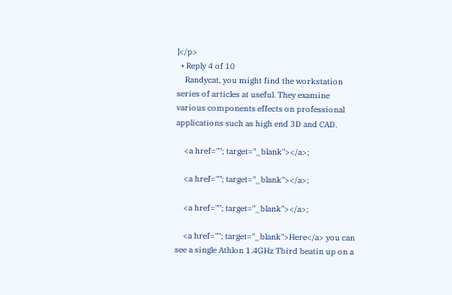]</p>
  • Reply 4 of 10
    Randycat, you might find the workstation series of articles at useful. They examine various components effects on professional applications such as high end 3D and CAD.

    <a href=""; target="_blank"></a>;

    <a href=""; target="_blank"></a>;

    <a href=""; target="_blank"></a>;

    <a href=""; target="_blank">Here</a> you can see a single Athlon 1.4GHz Tbird beatin up on a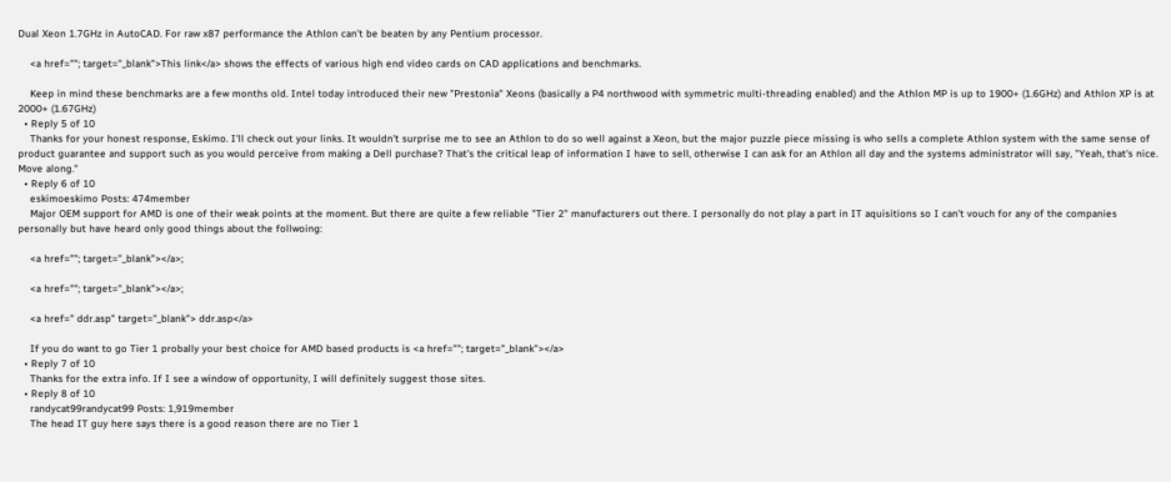Dual Xeon 1.7GHz in AutoCAD. For raw x87 performance the Athlon can't be beaten by any Pentium processor.

    <a href=""; target="_blank">This link</a> shows the effects of various high end video cards on CAD applications and benchmarks.

    Keep in mind these benchmarks are a few months old. Intel today introduced their new "Prestonia" Xeons (basically a P4 northwood with symmetric multi-threading enabled) and the Athlon MP is up to 1900+ (1.6GHz) and Athlon XP is at 2000+ (1.67GHz)
  • Reply 5 of 10
    Thanks for your honest response, Eskimo. I'll check out your links. It wouldn't surprise me to see an Athlon to do so well against a Xeon, but the major puzzle piece missing is who sells a complete Athlon system with the same sense of product guarantee and support such as you would perceive from making a Dell purchase? That's the critical leap of information I have to sell, otherwise I can ask for an Athlon all day and the systems administrator will say, "Yeah, that's nice. Move along."
  • Reply 6 of 10
    eskimoeskimo Posts: 474member
    Major OEM support for AMD is one of their weak points at the moment. But there are quite a few reliable "Tier 2" manufacturers out there. I personally do not play a part in IT aquisitions so I can't vouch for any of the companies personally but have heard only good things about the follwoing:

    <a href=""; target="_blank"></a>;

    <a href=""; target="_blank"></a>;

    <a href=" ddr.asp" target="_blank"> ddr.asp</a>

    If you do want to go Tier 1 probally your best choice for AMD based products is <a href=""; target="_blank"></a>
  • Reply 7 of 10
    Thanks for the extra info. If I see a window of opportunity, I will definitely suggest those sites.
  • Reply 8 of 10
    randycat99randycat99 Posts: 1,919member
    The head IT guy here says there is a good reason there are no Tier 1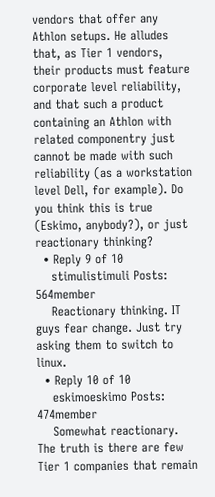vendors that offer any Athlon setups. He alludes that, as Tier 1 vendors, their products must feature corporate level reliability, and that such a product containing an Athlon with related componentry just cannot be made with such reliability (as a workstation level Dell, for example). Do you think this is true (Eskimo, anybody?), or just reactionary thinking?
  • Reply 9 of 10
    stimulistimuli Posts: 564member
    Reactionary thinking. IT guys fear change. Just try asking them to switch to linux.
  • Reply 10 of 10
    eskimoeskimo Posts: 474member
    Somewhat reactionary. The truth is there are few Tier 1 companies that remain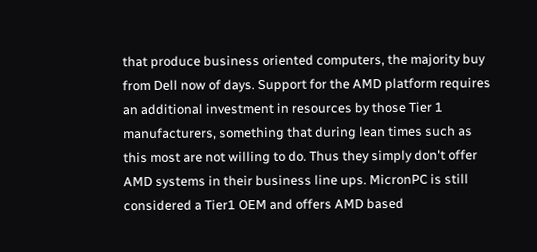that produce business oriented computers, the majority buy from Dell now of days. Support for the AMD platform requires an additional investment in resources by those Tier 1 manufacturers, something that during lean times such as this most are not willing to do. Thus they simply don't offer AMD systems in their business line ups. MicronPC is still considered a Tier1 OEM and offers AMD based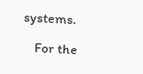systems.

    For the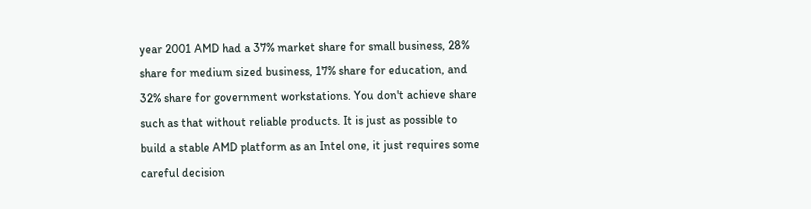year 2001 AMD had a 37% market share for small business, 28% share for medium sized business, 17% share for education, and 32% share for government workstations. You don't achieve share such as that without reliable products. It is just as possible to build a stable AMD platform as an Intel one, it just requires some careful decision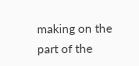making on the part of the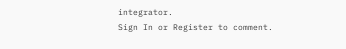integrator.
Sign In or Register to comment.